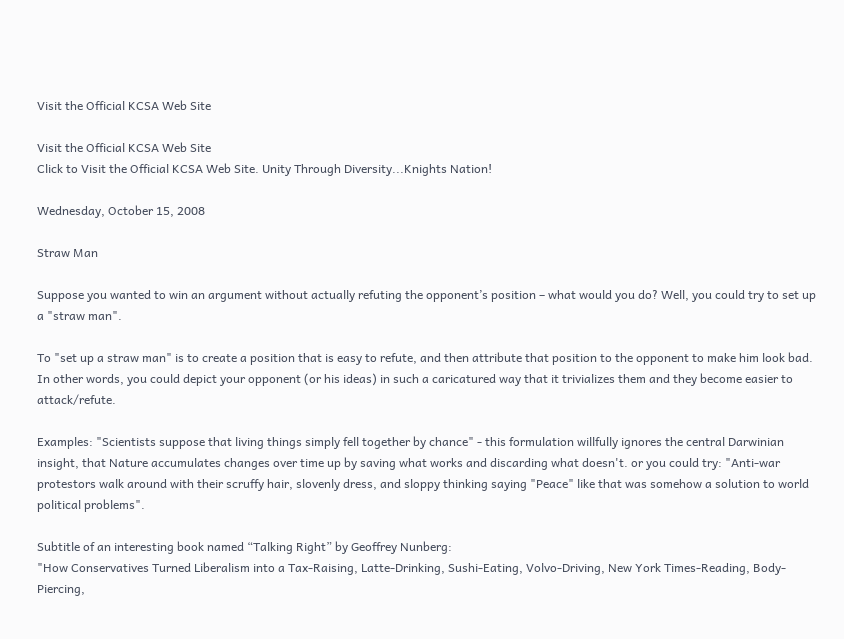Visit the Official KCSA Web Site

Visit the Official KCSA Web Site
Click to Visit the Official KCSA Web Site. Unity Through Diversity...Knights Nation!

Wednesday, October 15, 2008

Straw Man

Suppose you wanted to win an argument without actually refuting the opponent’s position – what would you do? Well, you could try to set up a "straw man".

To "set up a straw man" is to create a position that is easy to refute, and then attribute that position to the opponent to make him look bad.
In other words, you could depict your opponent (or his ideas) in such a caricatured way that it trivializes them and they become easier to attack/refute.

Examples: "Scientists suppose that living things simply fell together by chance" - this formulation willfully ignores the central Darwinian insight, that Nature accumulates changes over time up by saving what works and discarding what doesn't. or you could try: "Anti-war protestors walk around with their scruffy hair, slovenly dress, and sloppy thinking saying "Peace" like that was somehow a solution to world political problems".

Subtitle of an interesting book named “Talking Right” by Geoffrey Nunberg:
"How Conservatives Turned Liberalism into a Tax-Raising, Latte-Drinking, Sushi-Eating, Volvo-Driving, New York Times-Reading, Body-Piercing,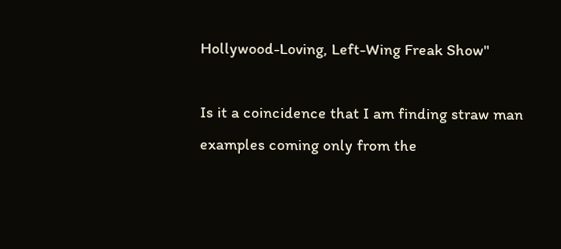Hollywood-Loving, Left-Wing Freak Show"

Is it a coincidence that I am finding straw man examples coming only from the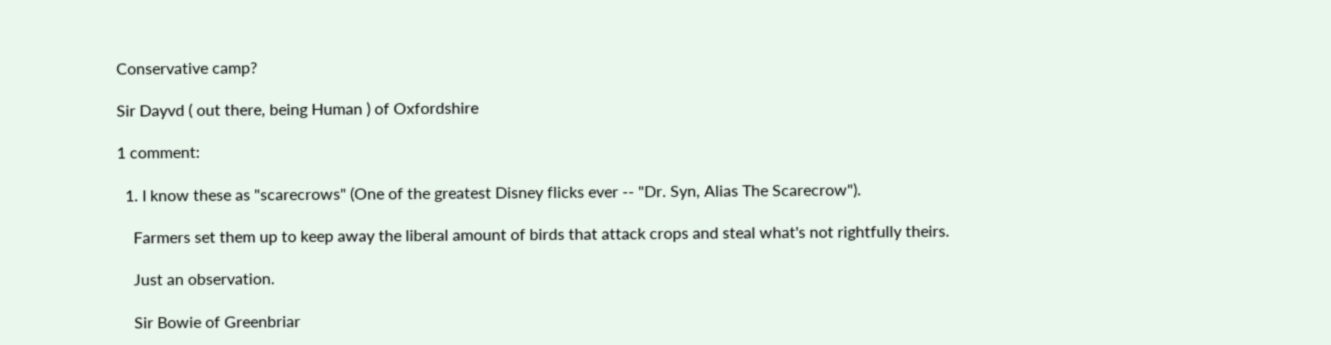Conservative camp?

Sir Dayvd ( out there, being Human ) of Oxfordshire

1 comment:

  1. I know these as "scarecrows" (One of the greatest Disney flicks ever -- "Dr. Syn, Alias The Scarecrow").

    Farmers set them up to keep away the liberal amount of birds that attack crops and steal what's not rightfully theirs.

    Just an observation.

    Sir Bowie of Greenbriar